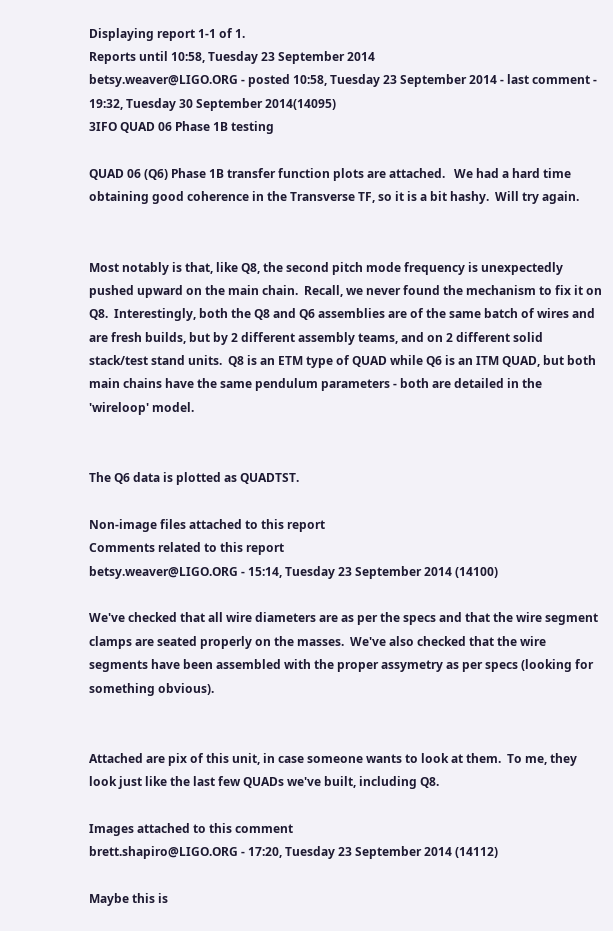Displaying report 1-1 of 1.
Reports until 10:58, Tuesday 23 September 2014
betsy.weaver@LIGO.ORG - posted 10:58, Tuesday 23 September 2014 - last comment - 19:32, Tuesday 30 September 2014(14095)
3IFO QUAD 06 Phase 1B testing

QUAD 06 (Q6) Phase 1B transfer function plots are attached.   We had a hard time obtaining good coherence in the Transverse TF, so it is a bit hashy.  Will try again.


Most notably is that, like Q8, the second pitch mode frequency is unexpectedly pushed upward on the main chain.  Recall, we never found the mechanism to fix it on Q8.  Interestingly, both the Q8 and Q6 assemblies are of the same batch of wires and are fresh builds, but by 2 different assembly teams, and on 2 different solid stack/test stand units.  Q8 is an ETM type of QUAD while Q6 is an ITM QUAD, but both main chains have the same pendulum parameters - both are detailed in the 'wireloop' model.


The Q6 data is plotted as QUADTST.

Non-image files attached to this report
Comments related to this report
betsy.weaver@LIGO.ORG - 15:14, Tuesday 23 September 2014 (14100)

We've checked that all wire diameters are as per the specs and that the wire segment clamps are seated properly on the masses.  We've also checked that the wire segments have been assembled with the proper assymetry as per specs (looking for something obvious).


Attached are pix of this unit, in case someone wants to look at them.  To me, they look just like the last few QUADs we've built, including Q8.

Images attached to this comment
brett.shapiro@LIGO.ORG - 17:20, Tuesday 23 September 2014 (14112)

Maybe this is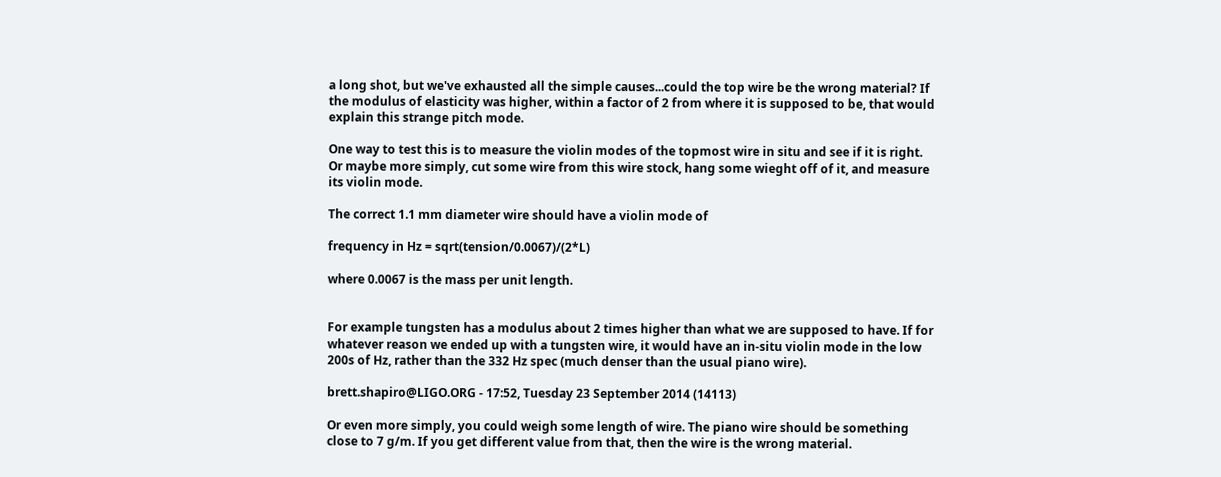a long shot, but we've exhausted all the simple causes...could the top wire be the wrong material? If the modulus of elasticity was higher, within a factor of 2 from where it is supposed to be, that would explain this strange pitch mode.

One way to test this is to measure the violin modes of the topmost wire in situ and see if it is right. Or maybe more simply, cut some wire from this wire stock, hang some wieght off of it, and measure its violin mode.

The correct 1.1 mm diameter wire should have a violin mode of

frequency in Hz = sqrt(tension/0.0067)/(2*L)

where 0.0067 is the mass per unit length.


For example tungsten has a modulus about 2 times higher than what we are supposed to have. If for whatever reason we ended up with a tungsten wire, it would have an in-situ violin mode in the low 200s of Hz, rather than the 332 Hz spec (much denser than the usual piano wire).

brett.shapiro@LIGO.ORG - 17:52, Tuesday 23 September 2014 (14113)

Or even more simply, you could weigh some length of wire. The piano wire should be something close to 7 g/m. If you get different value from that, then the wire is the wrong material.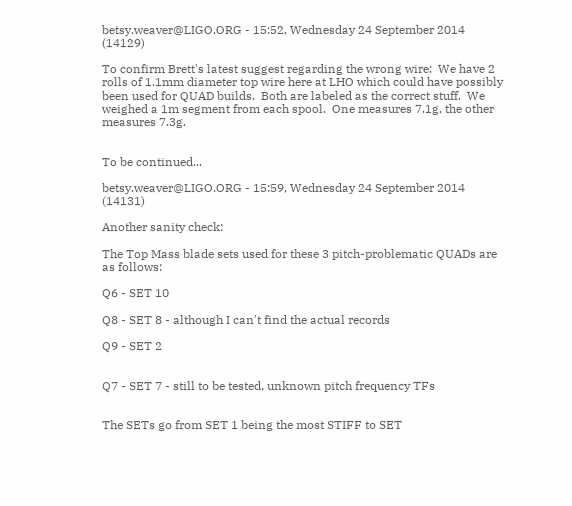betsy.weaver@LIGO.ORG - 15:52, Wednesday 24 September 2014 (14129)

To confirm Brett's latest suggest regarding the wrong wire:  We have 2 rolls of 1.1mm diameter top wire here at LHO which could have possibly been used for QUAD builds.  Both are labeled as the correct stuff.  We weighed a 1m segment from each spool.  One measures 7.1g, the other measures 7.3g.


To be continued...

betsy.weaver@LIGO.ORG - 15:59, Wednesday 24 September 2014 (14131)

Another sanity check:

The Top Mass blade sets used for these 3 pitch-problematic QUADs are as follows:

Q6 - SET 10

Q8 - SET 8 - although I can't find the actual records

Q9 - SET 2


Q7 - SET 7 - still to be tested, unknown pitch frequency TFs


The SETs go from SET 1 being the most STIFF to SET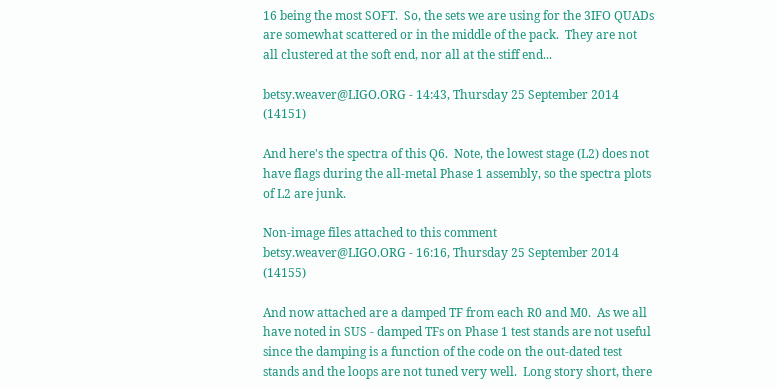16 being the most SOFT.  So, the sets we are using for the 3IFO QUADs are somewhat scattered or in the middle of the pack.  They are not all clustered at the soft end, nor all at the stiff end...

betsy.weaver@LIGO.ORG - 14:43, Thursday 25 September 2014 (14151)

And here's the spectra of this Q6.  Note, the lowest stage (L2) does not have flags during the all-metal Phase 1 assembly, so the spectra plots of L2 are junk.

Non-image files attached to this comment
betsy.weaver@LIGO.ORG - 16:16, Thursday 25 September 2014 (14155)

And now attached are a damped TF from each R0 and M0.  As we all have noted in SUS - damped TFs on Phase 1 test stands are not useful since the damping is a function of the code on the out-dated test stands and the loops are not tuned very well.  Long story short, there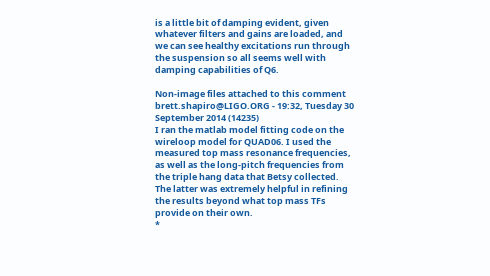is a little bit of damping evident, given whatever filters and gains are loaded, and we can see healthy excitations run through the suspension so all seems well with damping capabilities of Q6.

Non-image files attached to this comment
brett.shapiro@LIGO.ORG - 19:32, Tuesday 30 September 2014 (14235)
I ran the matlab model fitting code on the wireloop model for QUAD06. I used the measured top mass resonance frequencies, as well as the long-pitch frequencies from the triple hang data that Betsy collected. The latter was extremely helpful in refining the results beyond what top mass TFs provide on their own.
*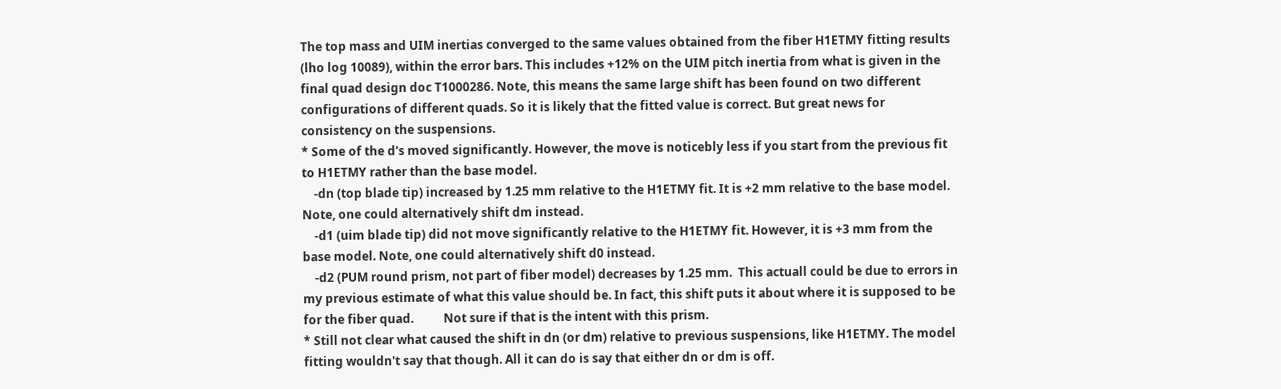The top mass and UIM inertias converged to the same values obtained from the fiber H1ETMY fitting results (lho log 10089), within the error bars. This includes +12% on the UIM pitch inertia from what is given in the final quad design doc T1000286. Note, this means the same large shift has been found on two different configurations of different quads. So it is likely that the fitted value is correct. But great news for consistency on the suspensions.
* Some of the d's moved significantly. However, the move is noticebly less if you start from the previous fit to H1ETMY rather than the base model.
    -dn (top blade tip) increased by 1.25 mm relative to the H1ETMY fit. It is +2 mm relative to the base model. Note, one could alternatively shift dm instead.
    -d1 (uim blade tip) did not move significantly relative to the H1ETMY fit. However, it is +3 mm from the base model. Note, one could alternatively shift d0 instead.
    -d2 (PUM round prism, not part of fiber model) decreases by 1.25 mm.  This actuall could be due to errors in my previous estimate of what this value should be. In fact, this shift puts it about where it is supposed to be for the fiber quad.          Not sure if that is the intent with this prism.
* Still not clear what caused the shift in dn (or dm) relative to previous suspensions, like H1ETMY. The model fitting wouldn't say that though. All it can do is say that either dn or dm is off.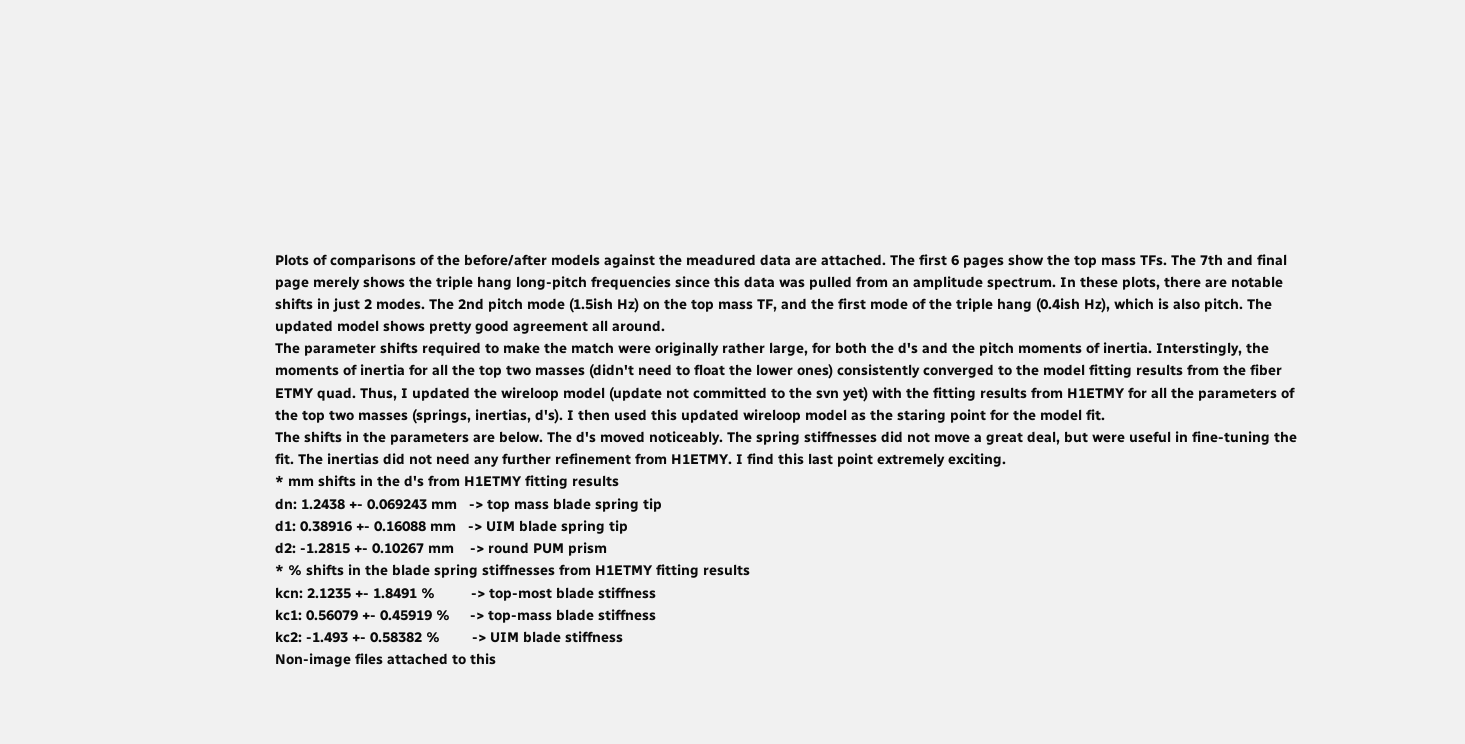Plots of comparisons of the before/after models against the meadured data are attached. The first 6 pages show the top mass TFs. The 7th and final page merely shows the triple hang long-pitch frequencies since this data was pulled from an amplitude spectrum. In these plots, there are notable shifts in just 2 modes. The 2nd pitch mode (1.5ish Hz) on the top mass TF, and the first mode of the triple hang (0.4ish Hz), which is also pitch. The updated model shows pretty good agreement all around.
The parameter shifts required to make the match were originally rather large, for both the d's and the pitch moments of inertia. Interstingly, the moments of inertia for all the top two masses (didn't need to float the lower ones) consistently converged to the model fitting results from the fiber ETMY quad. Thus, I updated the wireloop model (update not committed to the svn yet) with the fitting results from H1ETMY for all the parameters of the top two masses (springs, inertias, d's). I then used this updated wireloop model as the staring point for the model fit.
The shifts in the parameters are below. The d's moved noticeably. The spring stiffnesses did not move a great deal, but were useful in fine-tuning the fit. The inertias did not need any further refinement from H1ETMY. I find this last point extremely exciting.
* mm shifts in the d's from H1ETMY fitting results
dn: 1.2438 +- 0.069243 mm   -> top mass blade spring tip
d1: 0.38916 +- 0.16088 mm   -> UIM blade spring tip
d2: -1.2815 +- 0.10267 mm    -> round PUM prism
* % shifts in the blade spring stiffnesses from H1ETMY fitting results
kcn: 2.1235 +- 1.8491 %         -> top-most blade stiffness
kc1: 0.56079 +- 0.45919 %     -> top-mass blade stiffness
kc2: -1.493 +- 0.58382 %        -> UIM blade stiffness
Non-image files attached to this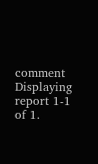comment
Displaying report 1-1 of 1.